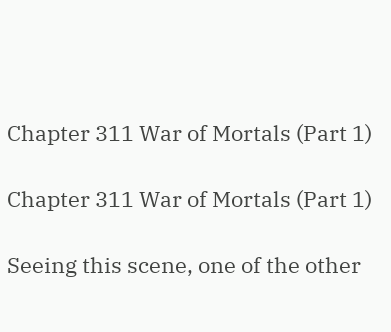Chapter 311 War of Mortals (Part 1)

Chapter 311 War of Mortals (Part 1)

Seeing this scene, one of the other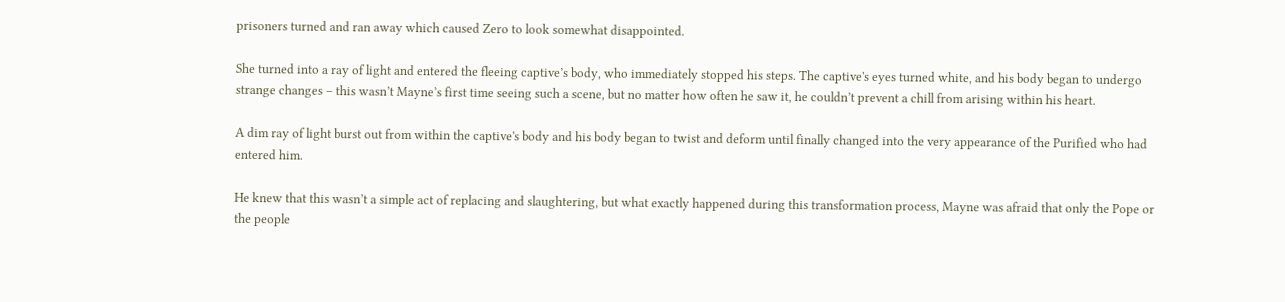prisoners turned and ran away which caused Zero to look somewhat disappointed.

She turned into a ray of light and entered the fleeing captive’s body, who immediately stopped his steps. The captive's eyes turned white, and his body began to undergo strange changes – this wasn’t Mayne’s first time seeing such a scene, but no matter how often he saw it, he couldn’t prevent a chill from arising within his heart.

A dim ray of light burst out from within the captive's body and his body began to twist and deform until finally changed into the very appearance of the Purified who had entered him.

He knew that this wasn’t a simple act of replacing and slaughtering, but what exactly happened during this transformation process, Mayne was afraid that only the Pope or the people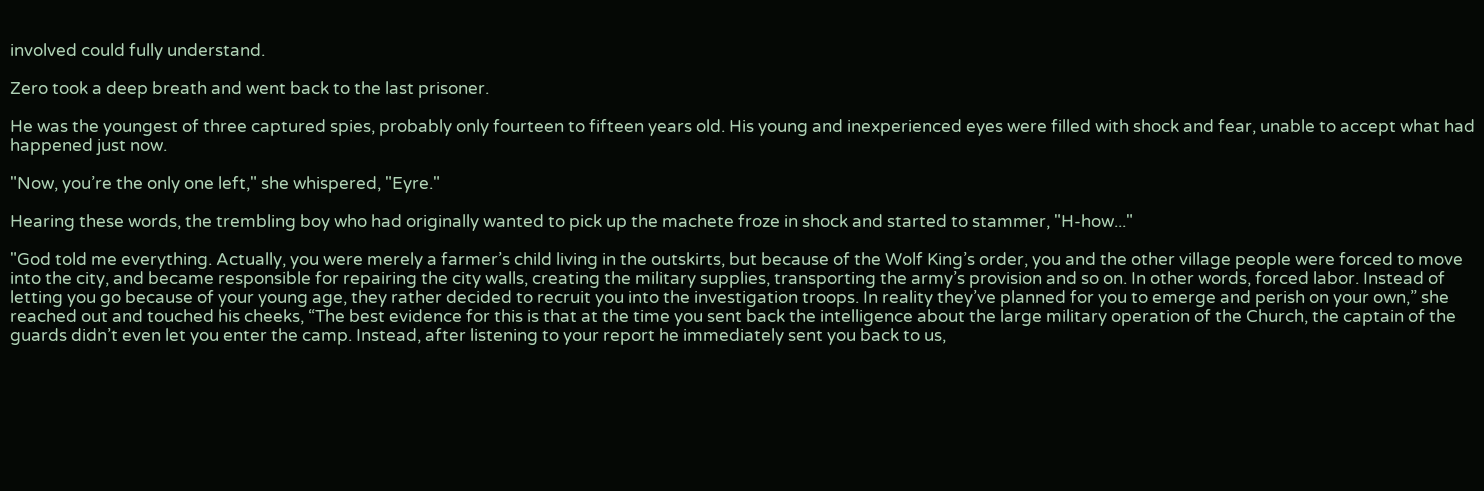involved could fully understand.

Zero took a deep breath and went back to the last prisoner.

He was the youngest of three captured spies, probably only fourteen to fifteen years old. His young and inexperienced eyes were filled with shock and fear, unable to accept what had happened just now.

"Now, you’re the only one left," she whispered, "Eyre."

Hearing these words, the trembling boy who had originally wanted to pick up the machete froze in shock and started to stammer, "H-how..."

"God told me everything. Actually, you were merely a farmer’s child living in the outskirts, but because of the Wolf King’s order, you and the other village people were forced to move into the city, and became responsible for repairing the city walls, creating the military supplies, transporting the army’s provision and so on. In other words, forced labor. Instead of letting you go because of your young age, they rather decided to recruit you into the investigation troops. In reality they’ve planned for you to emerge and perish on your own,” she reached out and touched his cheeks, “The best evidence for this is that at the time you sent back the intelligence about the large military operation of the Church, the captain of the guards didn’t even let you enter the camp. Instead, after listening to your report he immediately sent you back to us,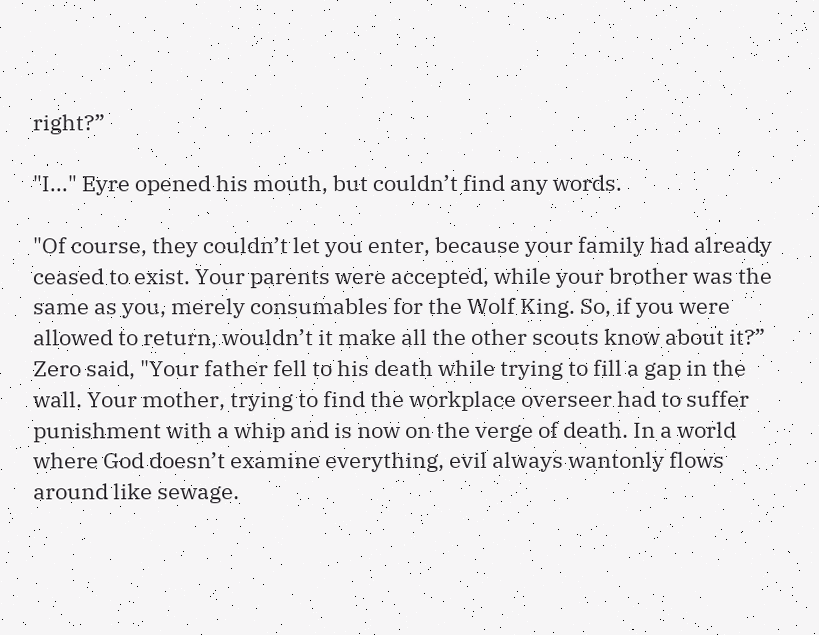right?”

"I..." Eyre opened his mouth, but couldn’t find any words.

"Of course, they couldn’t let you enter, because your family had already ceased to exist. Your parents were accepted, while your brother was the same as you, merely consumables for the Wolf King. So, if you were allowed to return, wouldn’t it make all the other scouts know about it?” Zero said, "Your father fell to his death while trying to fill a gap in the wall. Your mother, trying to find the workplace overseer had to suffer punishment with a whip and is now on the verge of death. In a world where God doesn’t examine everything, evil always wantonly flows around like sewage.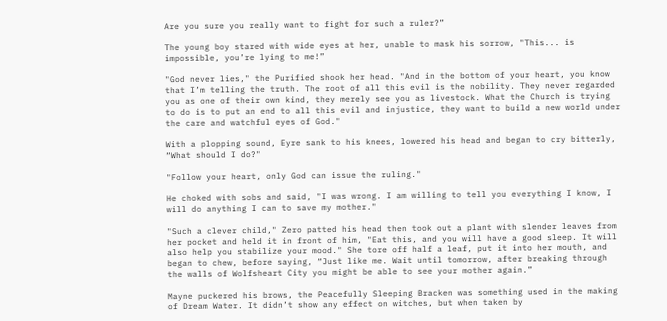Are you sure you really want to fight for such a ruler?”

The young boy stared with wide eyes at her, unable to mask his sorrow, "This... is impossible, you’re lying to me!”

"God never lies," the Purified shook her head. "And in the bottom of your heart, you know that I’m telling the truth. The root of all this evil is the nobility. They never regarded you as one of their own kind, they merely see you as livestock. What the Church is trying to do is to put an end to all this evil and injustice, they want to build a new world under the care and watchful eyes of God."

With a plopping sound, Eyre sank to his knees, lowered his head and began to cry bitterly, “What should I do?"

"Follow your heart, only God can issue the ruling."

He choked with sobs and said, "I was wrong. I am willing to tell you everything I know, I will do anything I can to save my mother."

"Such a clever child," Zero patted his head then took out a plant with slender leaves from her pocket and held it in front of him, "Eat this, and you will have a good sleep. It will also help you stabilize your mood." She tore off half a leaf, put it into her mouth, and began to chew, before saying, “Just like me. Wait until tomorrow, after breaking through the walls of Wolfsheart City you might be able to see your mother again.”

Mayne puckered his brows, the Peacefully Sleeping Bracken was something used in the making of Dream Water. It didn’t show any effect on witches, but when taken by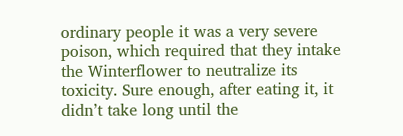ordinary people it was a very severe poison, which required that they intake the Winterflower to neutralize its toxicity. Sure enough, after eating it, it didn’t take long until the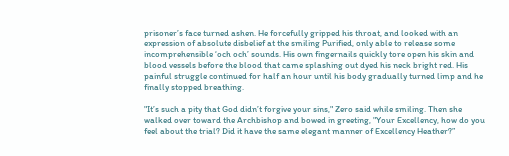prisoner’s face turned ashen. He forcefully gripped his throat, and looked with an expression of absolute disbelief at the smiling Purified, only able to release some incomprehensible ‘och och’ sounds. His own fingernails quickly tore open his skin and blood vessels before the blood that came splashing out dyed his neck bright red. His painful struggle continued for half an hour until his body gradually turned limp and he finally stopped breathing.

"It’s such a pity that God didn’t forgive your sins," Zero said while smiling. Then she walked over toward the Archbishop and bowed in greeting, "Your Excellency, how do you feel about the trial? Did it have the same elegant manner of Excellency Heather?”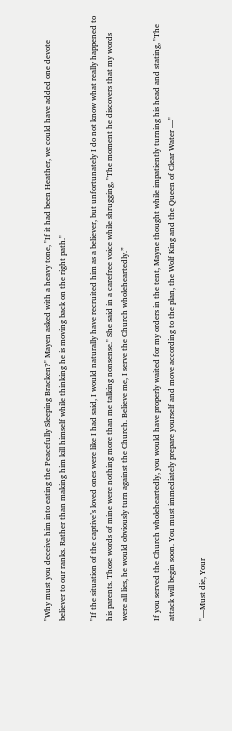"Why must you deceive him into eating the Peacefully Sleeping Bracken?" Mayen asked with a heavy tone, "If it had been Heather, we could have added one devote believer to our ranks. Rather than making him kill himself while thinking he is moving back on the right path."

"If the situation of the captive’s loved ones were like I had said, I would naturally have recruited him as a believer, but unfortunately I do not know what really happened to his parents. Those words of mine were nothing more than me talking nonsense." She said in a carefree voice while shrugging, "The moment he discovers that my words were all lies, he would obviously turn against the Church. Believe me, I serve the Church wholeheartedly.”

If you served the Church wholeheartedly, you would have properly waited for my orders in the tent, Mayne thought while impatiently turning his head and stating, "The attack will begin soon. You must immediately prepare yourself and move according to the plan, the Wolf King and the Queen of Clear Water —"

"—Must die, Your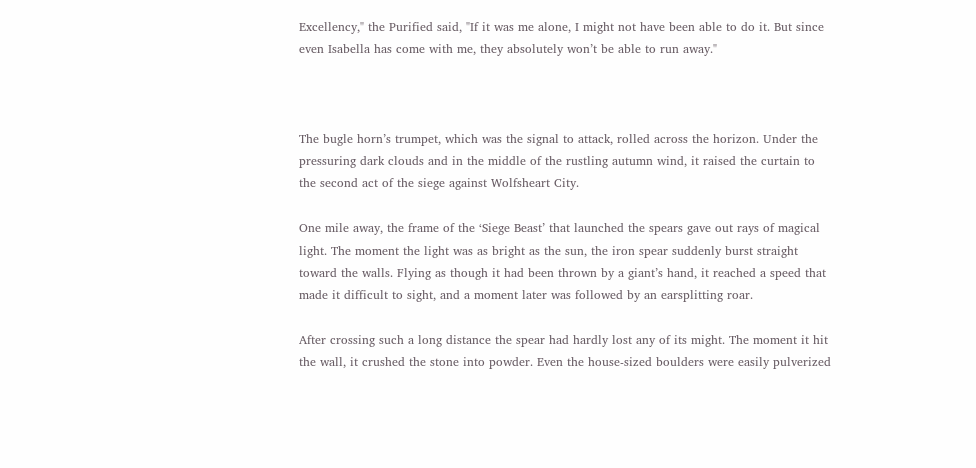Excellency," the Purified said, "If it was me alone, I might not have been able to do it. But since even Isabella has come with me, they absolutely won’t be able to run away."



The bugle horn’s trumpet, which was the signal to attack, rolled across the horizon. Under the pressuring dark clouds and in the middle of the rustling autumn wind, it raised the curtain to the second act of the siege against Wolfsheart City.

One mile away, the frame of the ‘Siege Beast’ that launched the spears gave out rays of magical light. The moment the light was as bright as the sun, the iron spear suddenly burst straight toward the walls. Flying as though it had been thrown by a giant’s hand, it reached a speed that made it difficult to sight, and a moment later was followed by an earsplitting roar.

After crossing such a long distance the spear had hardly lost any of its might. The moment it hit the wall, it crushed the stone into powder. Even the house-sized boulders were easily pulverized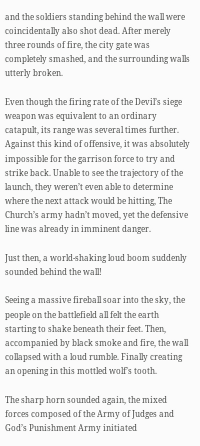and the soldiers standing behind the wall were coincidentally also shot dead. After merely three rounds of fire, the city gate was completely smashed, and the surrounding walls utterly broken.

Even though the firing rate of the Devil’s siege weapon was equivalent to an ordinary catapult, its range was several times further. Against this kind of offensive, it was absolutely impossible for the garrison force to try and strike back. Unable to see the trajectory of the launch, they weren’t even able to determine where the next attack would be hitting, The Church’s army hadn’t moved, yet the defensive line was already in imminent danger.

Just then, a world-shaking loud boom suddenly sounded behind the wall!

Seeing a massive fireball soar into the sky, the people on the battlefield all felt the earth starting to shake beneath their feet. Then, accompanied by black smoke and fire, the wall collapsed with a loud rumble. Finally creating an opening in this mottled wolf’s tooth.

The sharp horn sounded again, the mixed forces composed of the Army of Judges and God’s Punishment Army initiated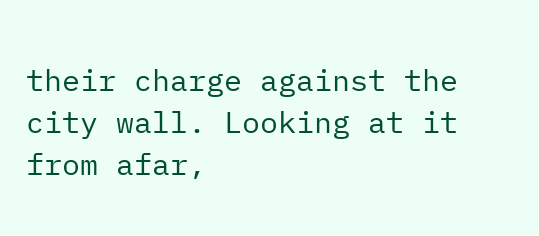their charge against the city wall. Looking at it from afar,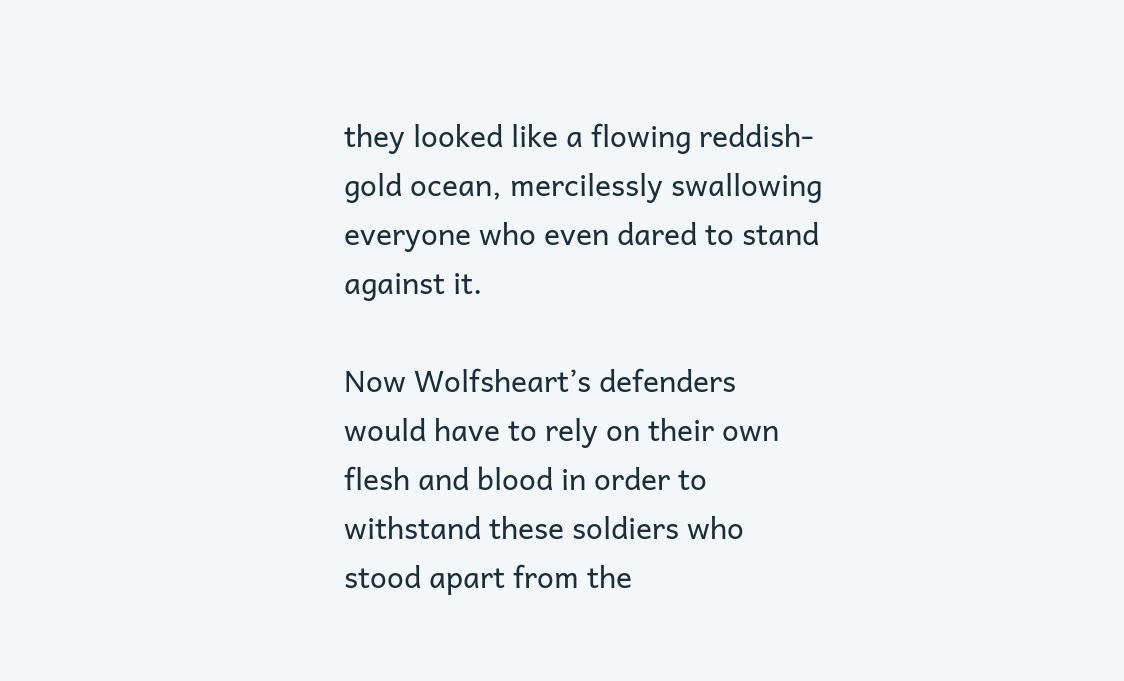they looked like a flowing reddish-gold ocean, mercilessly swallowing everyone who even dared to stand against it.

Now Wolfsheart’s defenders would have to rely on their own flesh and blood in order to withstand these soldiers who stood apart from the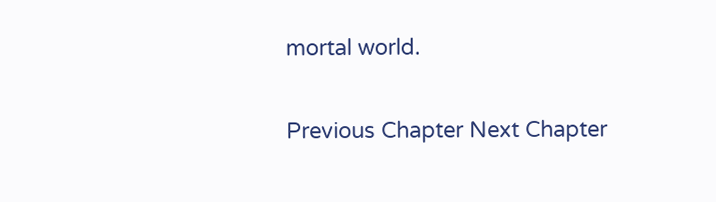mortal world.

Previous Chapter Next Chapter